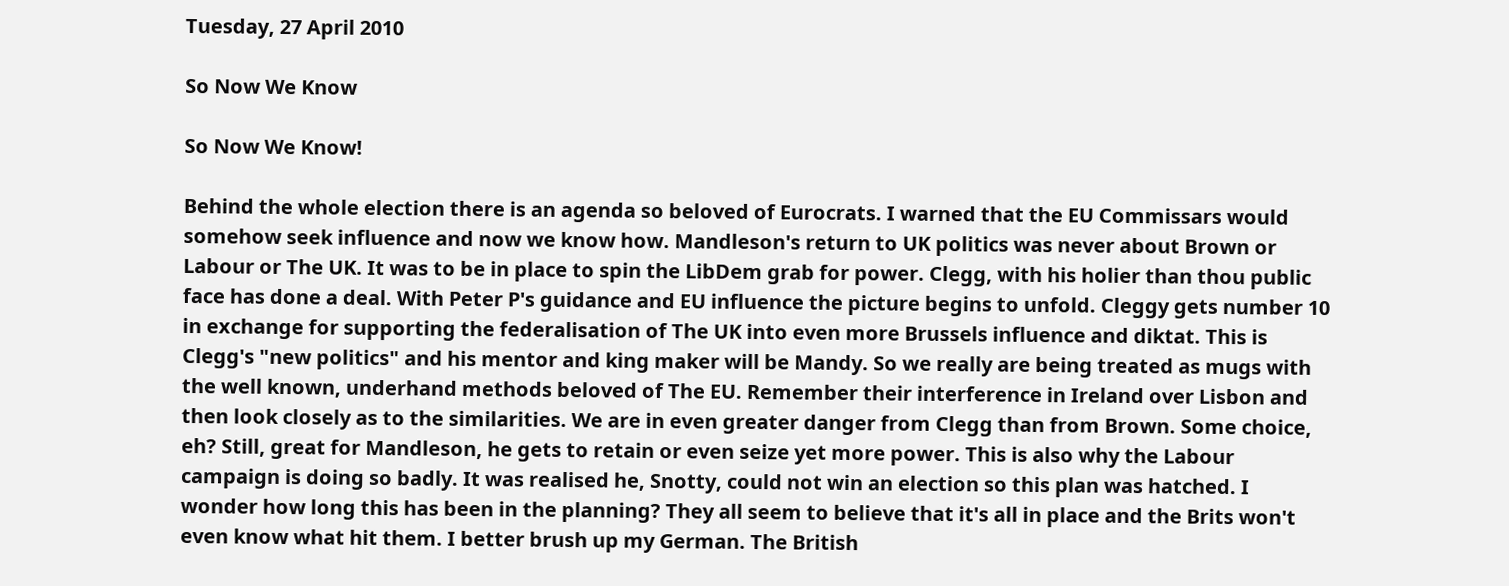Tuesday, 27 April 2010

So Now We Know

So Now We Know!

Behind the whole election there is an agenda so beloved of Eurocrats. I warned that the EU Commissars would somehow seek influence and now we know how. Mandleson's return to UK politics was never about Brown or Labour or The UK. It was to be in place to spin the LibDem grab for power. Clegg, with his holier than thou public face has done a deal. With Peter P's guidance and EU influence the picture begins to unfold. Cleggy gets number 10 in exchange for supporting the federalisation of The UK into even more Brussels influence and diktat. This is Clegg's "new politics" and his mentor and king maker will be Mandy. So we really are being treated as mugs with the well known, underhand methods beloved of The EU. Remember their interference in Ireland over Lisbon and then look closely as to the similarities. We are in even greater danger from Clegg than from Brown. Some choice, eh? Still, great for Mandleson, he gets to retain or even seize yet more power. This is also why the Labour campaign is doing so badly. It was realised he, Snotty, could not win an election so this plan was hatched. I wonder how long this has been in the planning? They all seem to believe that it's all in place and the Brits won't even know what hit them. I better brush up my German. The British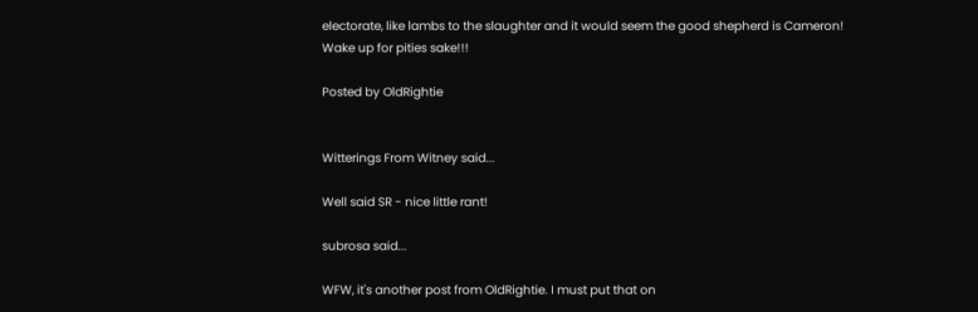electorate, like lambs to the slaughter and it would seem the good shepherd is Cameron! Wake up for pities sake!!!

Posted by OldRightie


Witterings From Witney said...

Well said SR - nice little rant!

subrosa said...

WFW, it's another post from OldRightie. I must put that on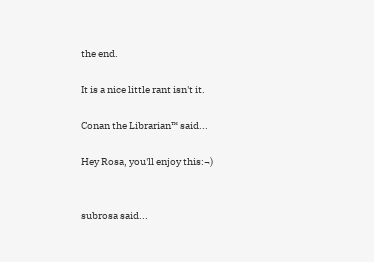the end.

It is a nice little rant isn't it.

Conan the Librarian™ said...

Hey Rosa, you'll enjoy this:¬)


subrosa said...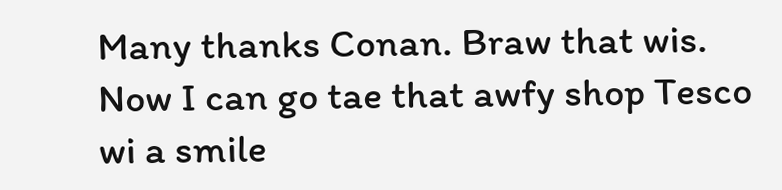Many thanks Conan. Braw that wis. Now I can go tae that awfy shop Tesco wi a smile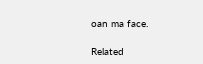oan ma face.

Related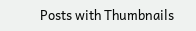Posts with Thumbnails